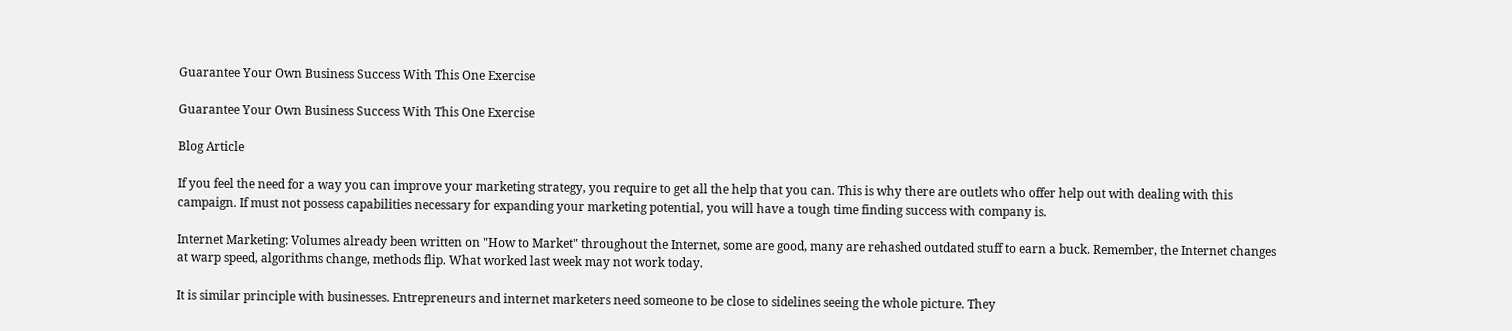Guarantee Your Own Business Success With This One Exercise

Guarantee Your Own Business Success With This One Exercise

Blog Article

If you feel the need for a way you can improve your marketing strategy, you require to get all the help that you can. This is why there are outlets who offer help out with dealing with this campaign. If must not possess capabilities necessary for expanding your marketing potential, you will have a tough time finding success with company is.

Internet Marketing: Volumes already been written on "How to Market" throughout the Internet, some are good, many are rehashed outdated stuff to earn a buck. Remember, the Internet changes at warp speed, algorithms change, methods flip. What worked last week may not work today.

It is similar principle with businesses. Entrepreneurs and internet marketers need someone to be close to sidelines seeing the whole picture. They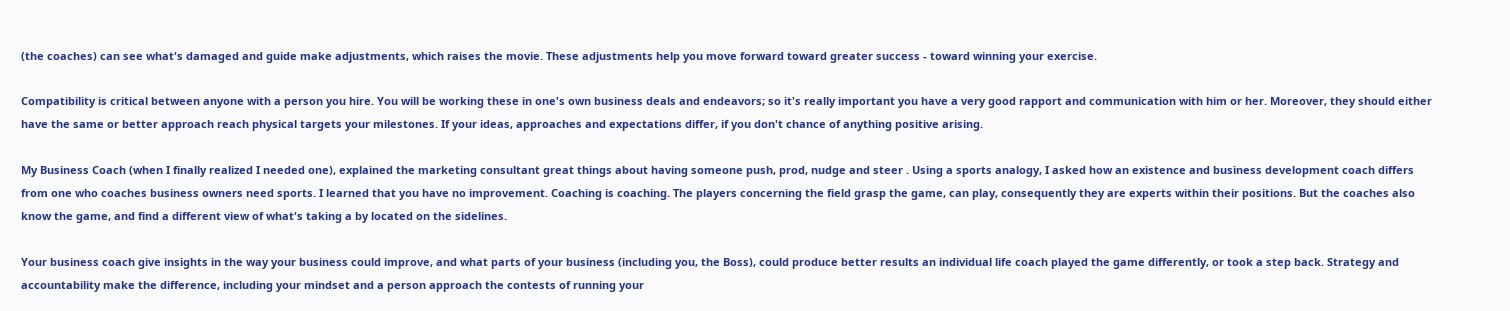(the coaches) can see what's damaged and guide make adjustments, which raises the movie. These adjustments help you move forward toward greater success - toward winning your exercise.

Compatibility is critical between anyone with a person you hire. You will be working these in one's own business deals and endeavors; so it's really important you have a very good rapport and communication with him or her. Moreover, they should either have the same or better approach reach physical targets your milestones. If your ideas, approaches and expectations differ, if you don't chance of anything positive arising.

My Business Coach (when I finally realized I needed one), explained the marketing consultant great things about having someone push, prod, nudge and steer . Using a sports analogy, I asked how an existence and business development coach differs from one who coaches business owners need sports. I learned that you have no improvement. Coaching is coaching. The players concerning the field grasp the game, can play, consequently they are experts within their positions. But the coaches also know the game, and find a different view of what's taking a by located on the sidelines.

Your business coach give insights in the way your business could improve, and what parts of your business (including you, the Boss), could produce better results an individual life coach played the game differently, or took a step back. Strategy and accountability make the difference, including your mindset and a person approach the contests of running your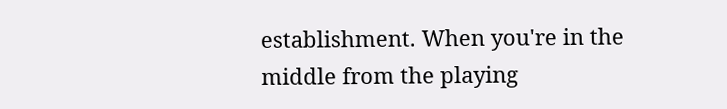establishment. When you're in the middle from the playing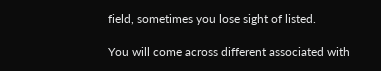field, sometimes you lose sight of listed.

You will come across different associated with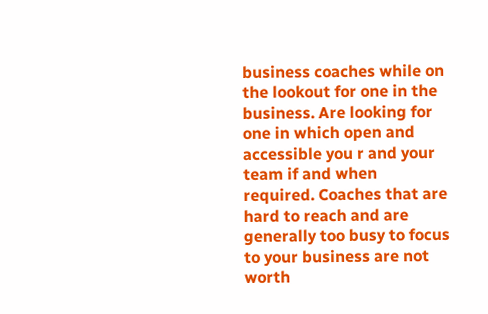business coaches while on the lookout for one in the business. Are looking for one in which open and accessible you r and your team if and when required. Coaches that are hard to reach and are generally too busy to focus to your business are not worth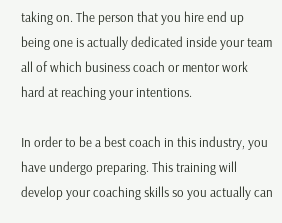taking on. The person that you hire end up being one is actually dedicated inside your team all of which business coach or mentor work hard at reaching your intentions.

In order to be a best coach in this industry, you have undergo preparing. This training will develop your coaching skills so you actually can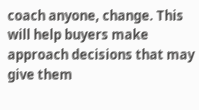coach anyone, change. This will help buyers make approach decisions that may give them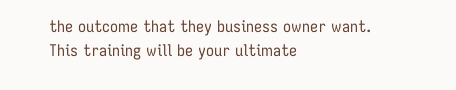the outcome that they business owner want. This training will be your ultimate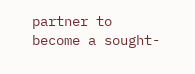partner to become a sought-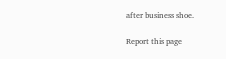after business shoe.

Report this page